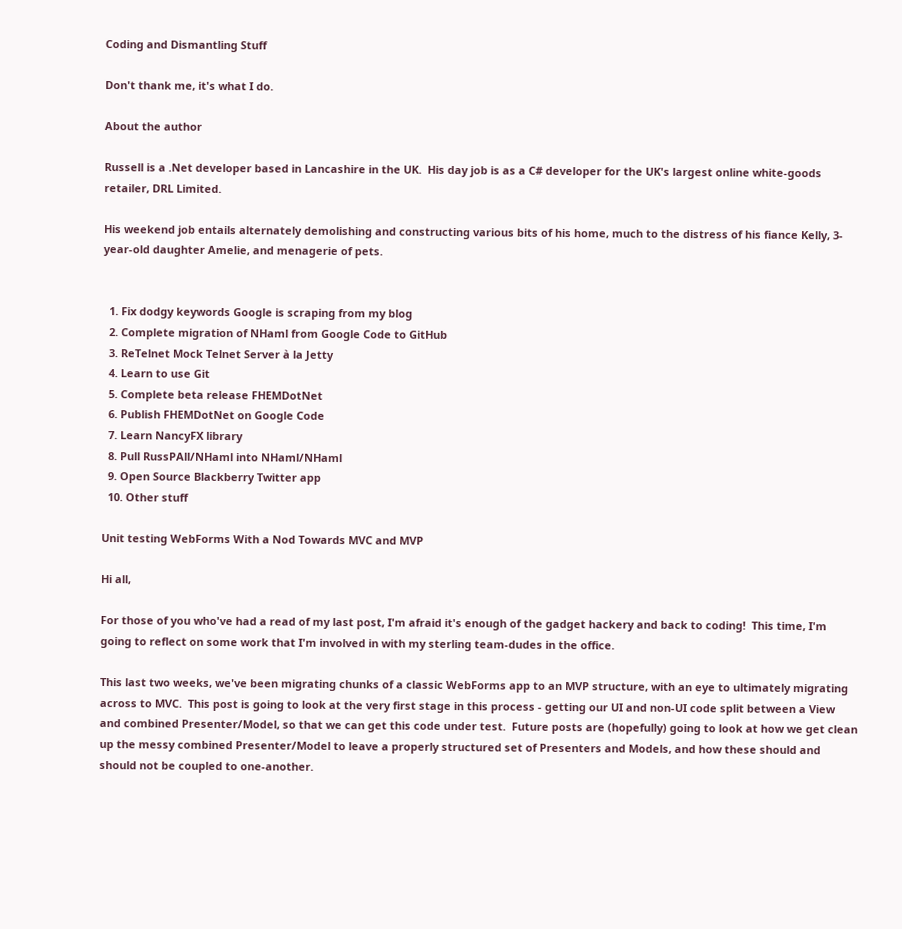Coding and Dismantling Stuff

Don't thank me, it's what I do.

About the author

Russell is a .Net developer based in Lancashire in the UK.  His day job is as a C# developer for the UK's largest online white-goods retailer, DRL Limited.

His weekend job entails alternately demolishing and constructing various bits of his home, much to the distress of his fiance Kelly, 3-year-old daughter Amelie, and menagerie of pets.


  1. Fix dodgy keywords Google is scraping from my blog
  2. Complete migration of NHaml from Google Code to GitHub
  3. ReTelnet Mock Telnet Server à la Jetty
  4. Learn to use Git
  5. Complete beta release FHEMDotNet
  6. Publish FHEMDotNet on Google Code
  7. Learn NancyFX library
  8. Pull RussPAll/NHaml into NHaml/NHaml
  9. Open Source Blackberry Twitter app
  10. Other stuff

Unit testing WebForms With a Nod Towards MVC and MVP

Hi all,

For those of you who've had a read of my last post, I'm afraid it's enough of the gadget hackery and back to coding!  This time, I'm going to reflect on some work that I'm involved in with my sterling team-dudes in the office.

This last two weeks, we've been migrating chunks of a classic WebForms app to an MVP structure, with an eye to ultimately migrating across to MVC.  This post is going to look at the very first stage in this process - getting our UI and non-UI code split between a View and combined Presenter/Model, so that we can get this code under test.  Future posts are (hopefully) going to look at how we get clean up the messy combined Presenter/Model to leave a properly structured set of Presenters and Models, and how these should and should not be coupled to one-another.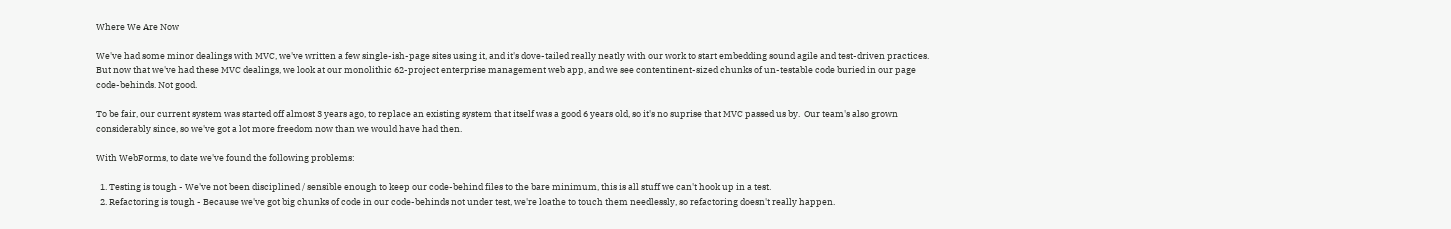Where We Are Now

We've had some minor dealings with MVC, we've written a few single-ish-page sites using it, and it's dove-tailed really neatly with our work to start embedding sound agile and test-driven practices.  But now that we've had these MVC dealings, we look at our monolithic 62-project enterprise management web app, and we see contentinent-sized chunks of un-testable code buried in our page code-behinds. Not good.

To be fair, our current system was started off almost 3 years ago, to replace an existing system that itself was a good 6 years old, so it's no suprise that MVC passed us by.  Our team's also grown considerably since, so we've got a lot more freedom now than we would have had then.

With WebForms, to date we've found the following problems:

  1. Testing is tough - We've not been disciplined / sensible enough to keep our code-behind files to the bare minimum, this is all stuff we can't hook up in a test.
  2. Refactoring is tough - Because we've got big chunks of code in our code-behinds not under test, we're loathe to touch them needlessly, so refactoring doesn't really happen.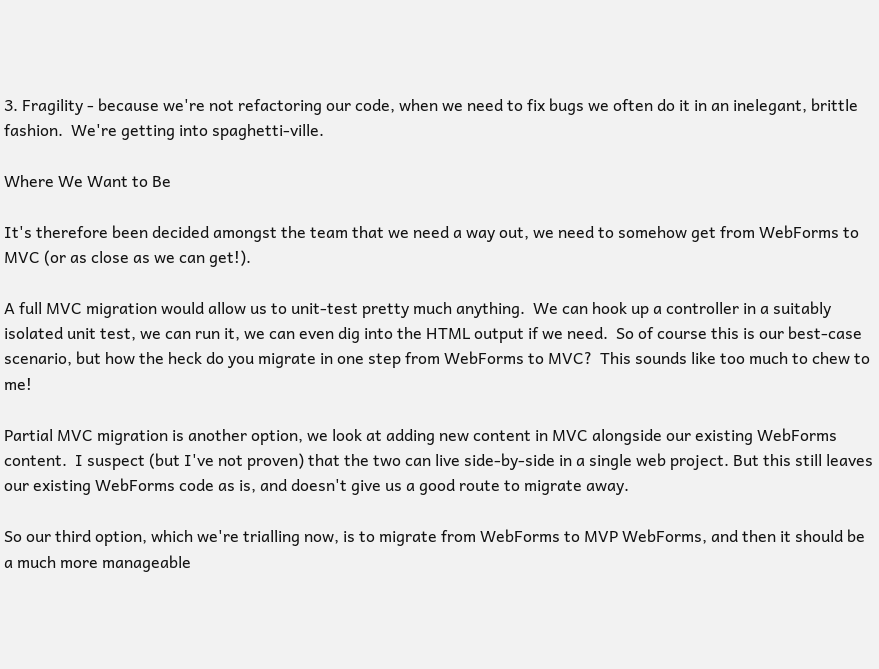3. Fragility - because we're not refactoring our code, when we need to fix bugs we often do it in an inelegant, brittle fashion.  We're getting into spaghetti-ville.

Where We Want to Be

It's therefore been decided amongst the team that we need a way out, we need to somehow get from WebForms to MVC (or as close as we can get!).

A full MVC migration would allow us to unit-test pretty much anything.  We can hook up a controller in a suitably isolated unit test, we can run it, we can even dig into the HTML output if we need.  So of course this is our best-case scenario, but how the heck do you migrate in one step from WebForms to MVC?  This sounds like too much to chew to me!

Partial MVC migration is another option, we look at adding new content in MVC alongside our existing WebForms content.  I suspect (but I've not proven) that the two can live side-by-side in a single web project. But this still leaves our existing WebForms code as is, and doesn't give us a good route to migrate away.

So our third option, which we're trialling now, is to migrate from WebForms to MVP WebForms, and then it should be a much more manageable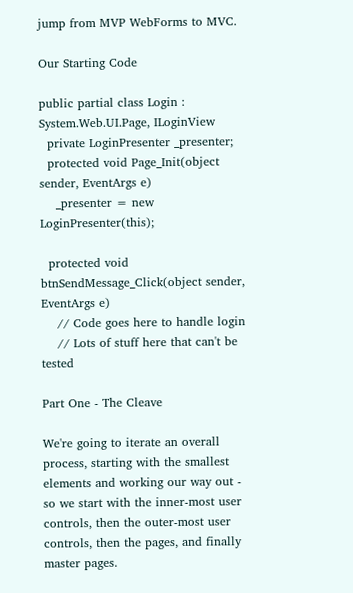jump from MVP WebForms to MVC.

Our Starting Code

public partial class Login : System.Web.UI.Page, ILoginView
  private LoginPresenter _presenter;
  protected void Page_Init(object sender, EventArgs e)
    _presenter = new LoginPresenter(this);

  protected void btnSendMessage_Click(object sender, EventArgs e)
    // Code goes here to handle login
    // Lots of stuff here that can't be tested

Part One - The Cleave

We're going to iterate an overall process, starting with the smallest elements and working our way out - so we start with the inner-most user controls, then the outer-most user controls, then the pages, and finally master pages.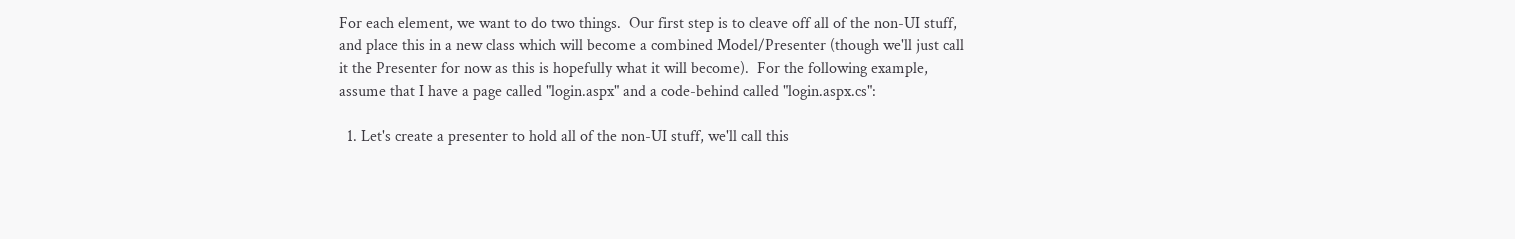For each element, we want to do two things.  Our first step is to cleave off all of the non-UI stuff, and place this in a new class which will become a combined Model/Presenter (though we'll just call it the Presenter for now as this is hopefully what it will become).  For the following example, assume that I have a page called "login.aspx" and a code-behind called "login.aspx.cs":

  1. Let's create a presenter to hold all of the non-UI stuff, we'll call this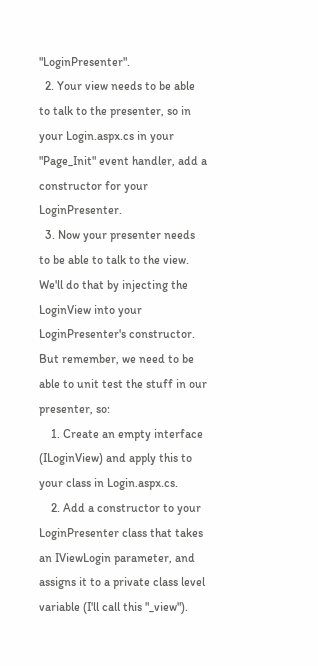"LoginPresenter".
  2. Your view needs to be able to talk to the presenter, so in your Login.aspx.cs in your "Page_Init" event handler, add a constructor for your LoginPresenter.
  3. Now your presenter needs to be able to talk to the view.  We'll do that by injecting the LoginView into your LoginPresenter's constructor.  But remember, we need to be able to unit test the stuff in our presenter, so:
    1. Create an empty interface (ILoginView) and apply this to your class in Login.aspx.cs.
    2. Add a constructor to your LoginPresenter class that takes an IViewLogin parameter, and assigns it to a private class level variable (I'll call this "_view").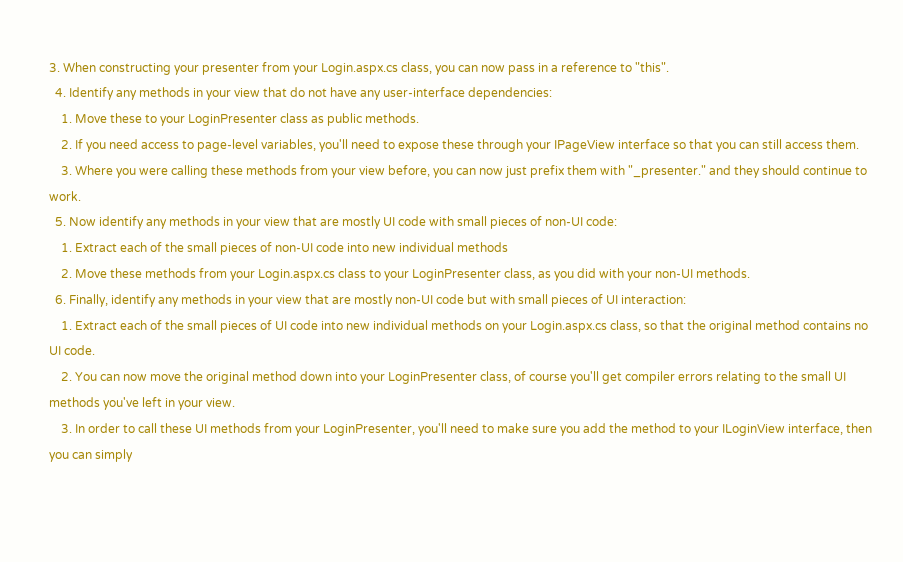3. When constructing your presenter from your Login.aspx.cs class, you can now pass in a reference to "this".
  4. Identify any methods in your view that do not have any user-interface dependencies:
    1. Move these to your LoginPresenter class as public methods.
    2. If you need access to page-level variables, you'll need to expose these through your IPageView interface so that you can still access them.
    3. Where you were calling these methods from your view before, you can now just prefix them with "_presenter." and they should continue to work.
  5. Now identify any methods in your view that are mostly UI code with small pieces of non-UI code:
    1. Extract each of the small pieces of non-UI code into new individual methods
    2. Move these methods from your Login.aspx.cs class to your LoginPresenter class, as you did with your non-UI methods.
  6. Finally, identify any methods in your view that are mostly non-UI code but with small pieces of UI interaction:
    1. Extract each of the small pieces of UI code into new individual methods on your Login.aspx.cs class, so that the original method contains no UI code.
    2. You can now move the original method down into your LoginPresenter class, of course you'll get compiler errors relating to the small UI methods you've left in your view.
    3. In order to call these UI methods from your LoginPresenter, you'll need to make sure you add the method to your ILoginView interface, then you can simply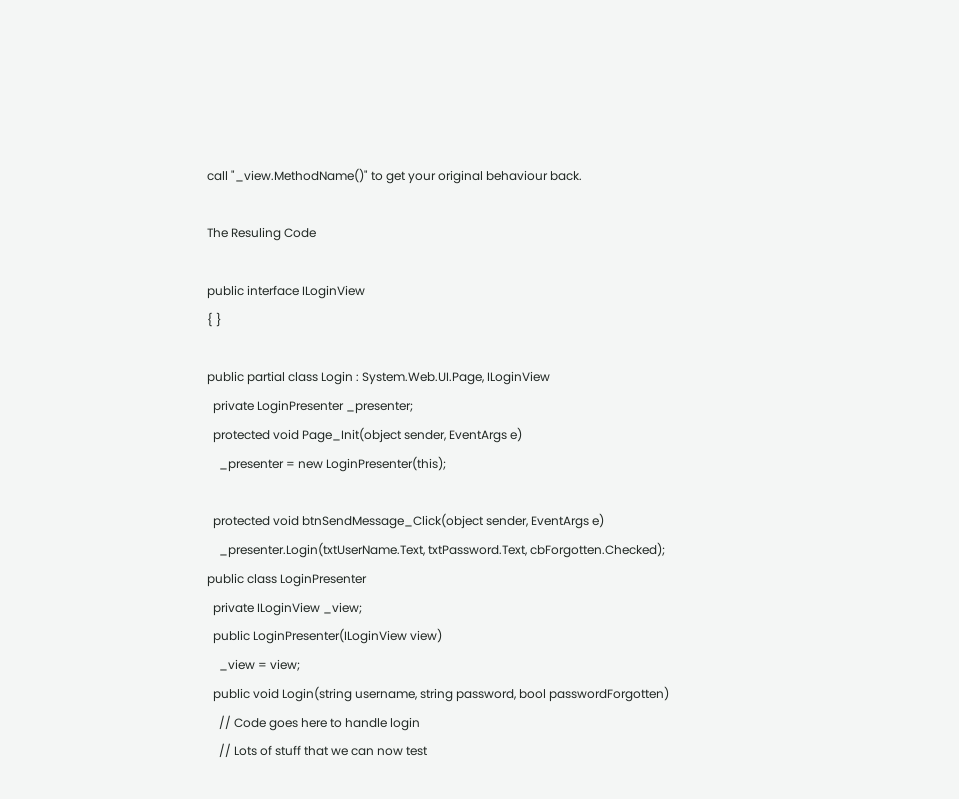call "_view.MethodName()" to get your original behaviour back.

The Resuling Code

public interface ILoginView
{ }

public partial class Login : System.Web.UI.Page, ILoginView
  private LoginPresenter _presenter;
  protected void Page_Init(object sender, EventArgs e)
    _presenter = new LoginPresenter(this);

  protected void btnSendMessage_Click(object sender, EventArgs e)
    _presenter.Login(txtUserName.Text, txtPassword.Text, cbForgotten.Checked);
public class LoginPresenter
  private ILoginView _view;
  public LoginPresenter(ILoginView view)
    _view = view;
  public void Login(string username, string password, bool passwordForgotten)
    // Code goes here to handle login
    // Lots of stuff that we can now test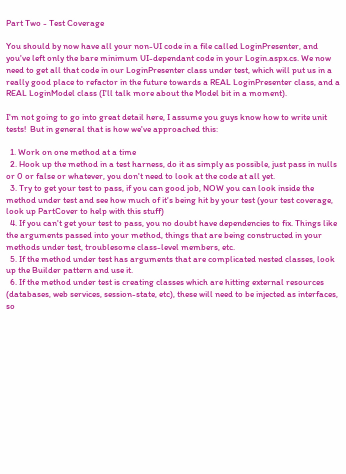Part Two - Test Coverage

You should by now have all your non-UI code in a file called LoginPresenter, and you've left only the bare minimum UI-dependant code in your Login.aspx.cs. We now need to get all that code in our LoginPresenter class under test, which will put us in a really good place to refactor in the future towards a REAL LoginPresenter class, and a REAL LoginModel class (I'll talk more about the Model bit in a moment).

I'm not going to go into great detail here, I assume you guys know how to write unit tests!  But in general that is how we've approached this:

  1. Work on one method at a time
  2. Hook up the method in a test harness, do it as simply as possible, just pass in nulls or 0 or false or whatever, you don't need to look at the code at all yet.
  3. Try to get your test to pass, if you can good job, NOW you can look inside the method under test and see how much of it's being hit by your test (your test coverage, look up PartCover to help with this stuff)
  4. If you can't get your test to pass, you no doubt have dependencies to fix. Things like the arguments passed into your method, things that are being constructed in your methods under test, troublesome class-level members, etc.
  5. If the method under test has arguments that are complicated nested classes, look up the Builder pattern and use it.
  6. If the method under test is creating classes which are hitting external resources (databases, web services, session-state, etc), these will need to be injected as interfaces, so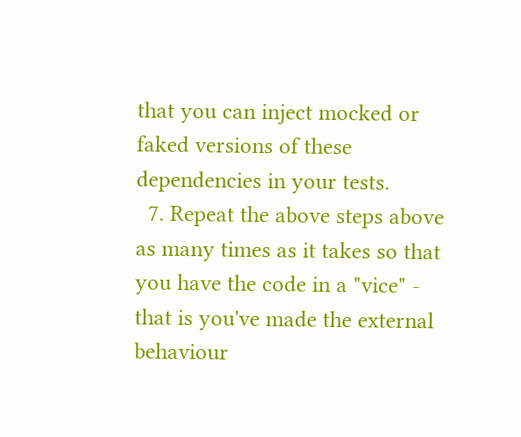that you can inject mocked or faked versions of these dependencies in your tests.
  7. Repeat the above steps above as many times as it takes so that you have the code in a "vice" - that is you've made the external behaviour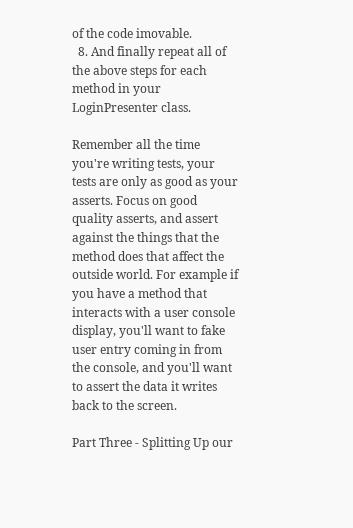of the code imovable.
  8. And finally repeat all of the above steps for each method in your LoginPresenter class.

Remember all the time you're writing tests, your tests are only as good as your asserts. Focus on good quality asserts, and assert against the things that the method does that affect the outside world. For example if you have a method that interacts with a user console display, you'll want to fake user entry coming in from the console, and you'll want to assert the data it writes back to the screen.

Part Three - Splitting Up our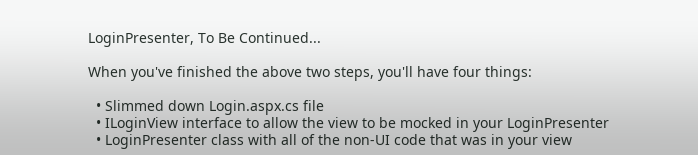LoginPresenter, To Be Continued...

When you've finished the above two steps, you'll have four things:

  • Slimmed down Login.aspx.cs file
  • ILoginView interface to allow the view to be mocked in your LoginPresenter
  • LoginPresenter class with all of the non-UI code that was in your view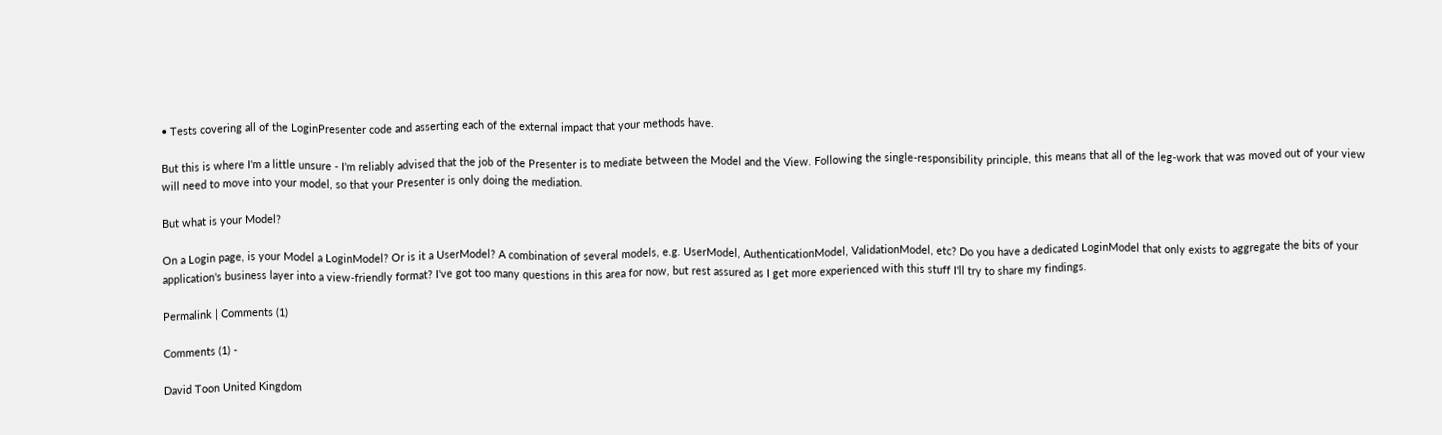• Tests covering all of the LoginPresenter code and asserting each of the external impact that your methods have.

But this is where I'm a little unsure - I'm reliably advised that the job of the Presenter is to mediate between the Model and the View. Following the single-responsibility principle, this means that all of the leg-work that was moved out of your view will need to move into your model, so that your Presenter is only doing the mediation.

But what is your Model?

On a Login page, is your Model a LoginModel? Or is it a UserModel? A combination of several models, e.g. UserModel, AuthenticationModel, ValidationModel, etc? Do you have a dedicated LoginModel that only exists to aggregate the bits of your application's business layer into a view-friendly format? I've got too many questions in this area for now, but rest assured as I get more experienced with this stuff I'll try to share my findings.

Permalink | Comments (1)

Comments (1) -

David Toon United Kingdom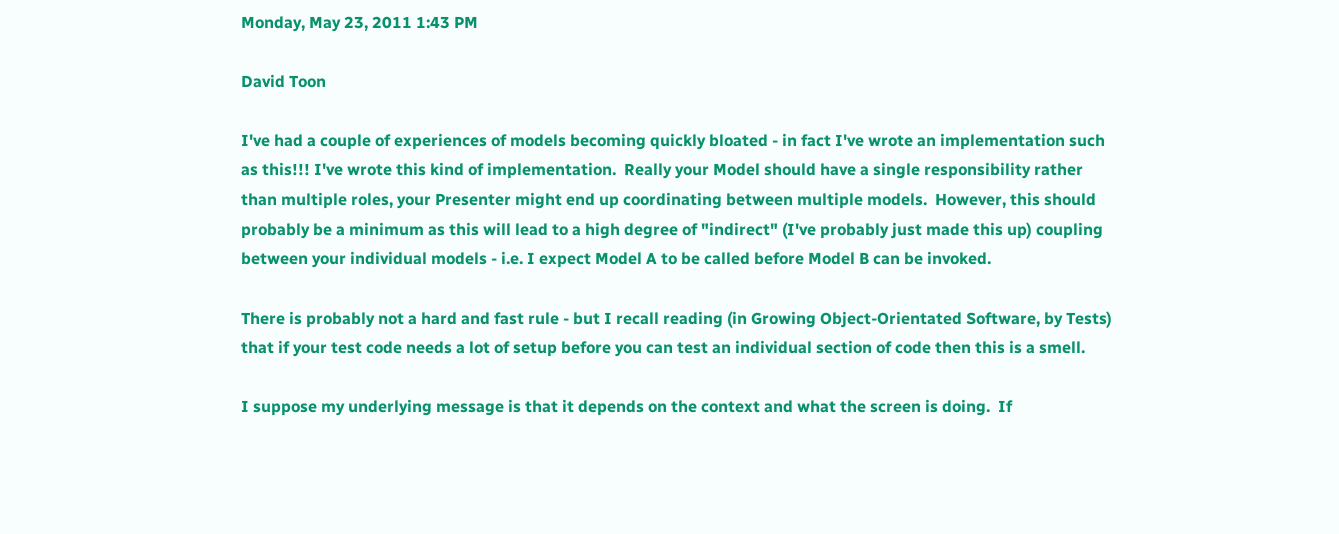Monday, May 23, 2011 1:43 PM

David Toon

I've had a couple of experiences of models becoming quickly bloated - in fact I've wrote an implementation such as this!!! I've wrote this kind of implementation.  Really your Model should have a single responsibility rather than multiple roles, your Presenter might end up coordinating between multiple models.  However, this should probably be a minimum as this will lead to a high degree of "indirect" (I've probably just made this up) coupling between your individual models - i.e. I expect Model A to be called before Model B can be invoked.

There is probably not a hard and fast rule - but I recall reading (in Growing Object-Orientated Software, by Tests) that if your test code needs a lot of setup before you can test an individual section of code then this is a smell.

I suppose my underlying message is that it depends on the context and what the screen is doing.  If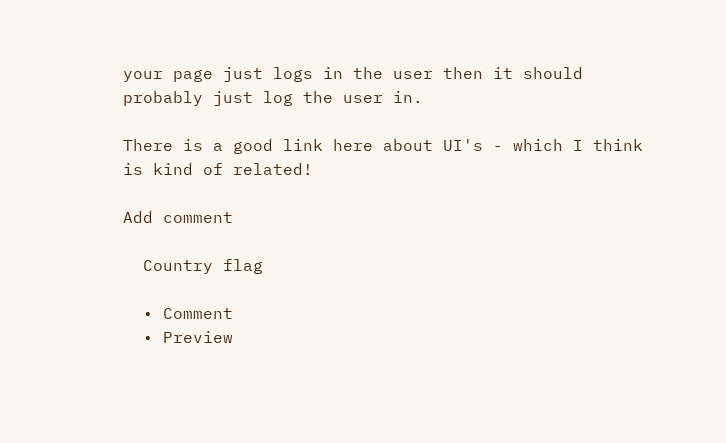your page just logs in the user then it should probably just log the user in.

There is a good link here about UI's - which I think is kind of related!

Add comment

  Country flag

  • Comment
  • Preview